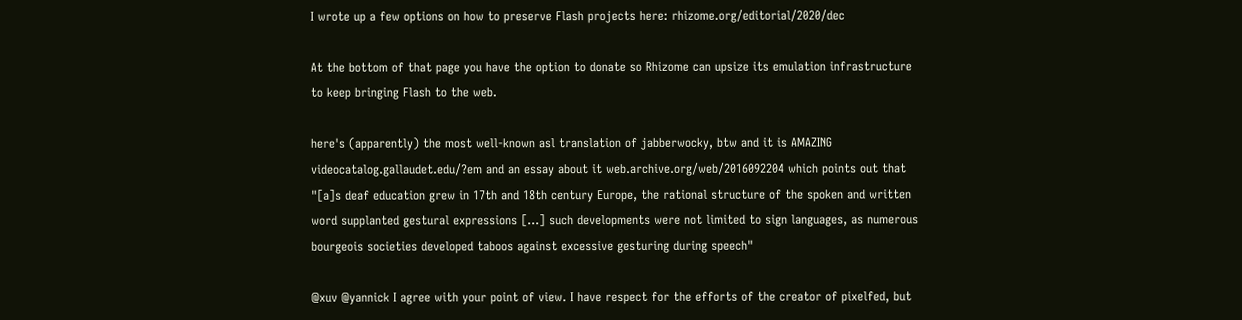I wrote up a few options on how to preserve Flash projects here: rhizome.org/editorial/2020/dec

At the bottom of that page you have the option to donate so Rhizome can upsize its emulation infrastructure to keep bringing Flash to the web.

here's (apparently) the most well-known asl translation of jabberwocky, btw and it is AMAZING videocatalog.gallaudet.edu/?em and an essay about it web.archive.org/web/2016092204 which points out that "[a]s deaf education grew in 17th and 18th century Europe, the rational structure of the spoken and written word supplanted gestural expressions [...] such developments were not limited to sign languages, as numerous bourgeois societies developed taboos against excessive gesturing during speech"

@xuv @yannick I agree with your point of view. I have respect for the efforts of the creator of pixelfed, but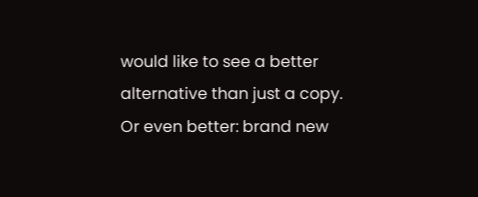would like to see a better alternative than just a copy. Or even better: brand new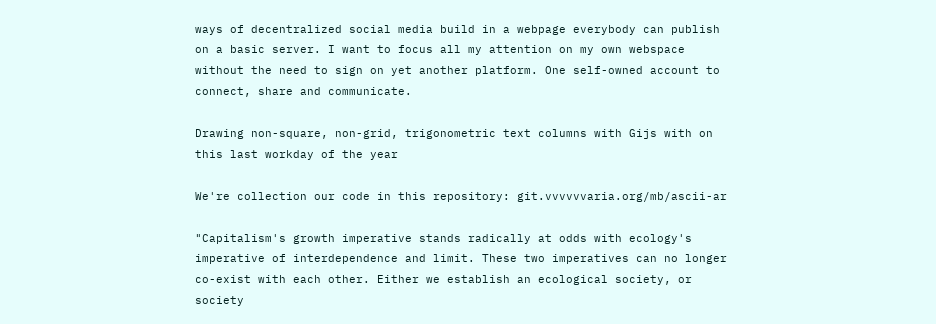ways of decentralized social media build in a webpage everybody can publish on a basic server. I want to focus all my attention on my own webspace without the need to sign on yet another platform. One self-owned account to connect, share and communicate.

Drawing non-square, non-grid, trigonometric text columns with Gijs with on this last workday of the year

We're collection our code in this repository: git.vvvvvvaria.org/mb/ascii-ar

"Capitalism's growth imperative stands radically at odds with ecology's imperative of interdependence and limit. These two imperatives can no longer co-exist with each other. Either we establish an ecological society, or society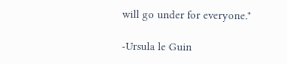will go under for everyone."

-Ursula le Guin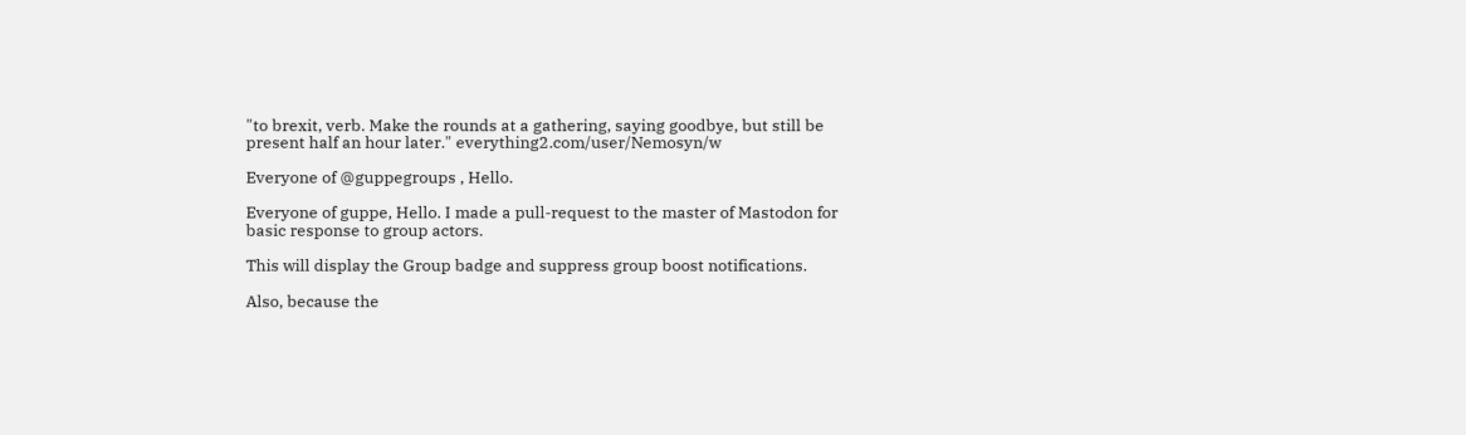"to brexit, verb. Make the rounds at a gathering, saying goodbye, but still be present half an hour later." everything2.com/user/Nemosyn/w

Everyone of @guppegroups , Hello.

Everyone of guppe, Hello. I made a pull-request to the master of Mastodon for basic response to group actors.

This will display the Group badge and suppress group boost notifications.

Also, because the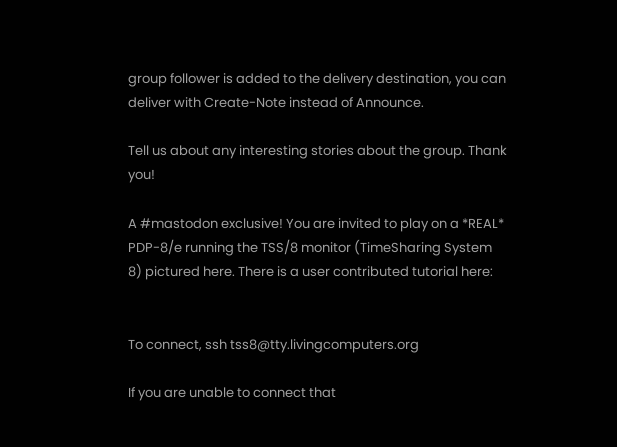group follower is added to the delivery destination, you can deliver with Create-Note instead of Announce.

Tell us about any interesting stories about the group. Thank you!

A #mastodon exclusive! You are invited to play on a *REAL* PDP-8/e running the TSS/8 monitor (TimeSharing System 8) pictured here. There is a user contributed tutorial here:


To connect, ssh tss8@tty.livingcomputers.org

If you are unable to connect that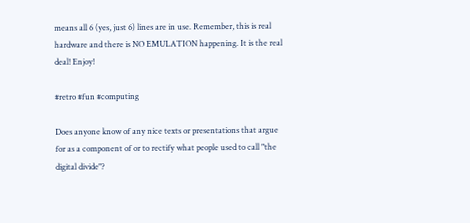means all 6 (yes, just 6) lines are in use. Remember, this is real hardware and there is NO EMULATION happening. It is the real deal! Enjoy!

#retro #fun #computing

Does anyone know of any nice texts or presentations that argue for as a component of or to rectify what people used to call "the digital divide"?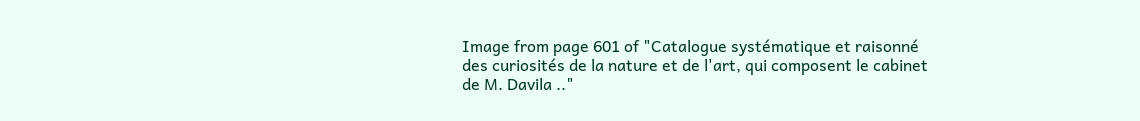Image from page 601 of "Catalogue systématique et raisonné des curiosités de la nature et de l'art, qui composent le cabinet de M. Davila .."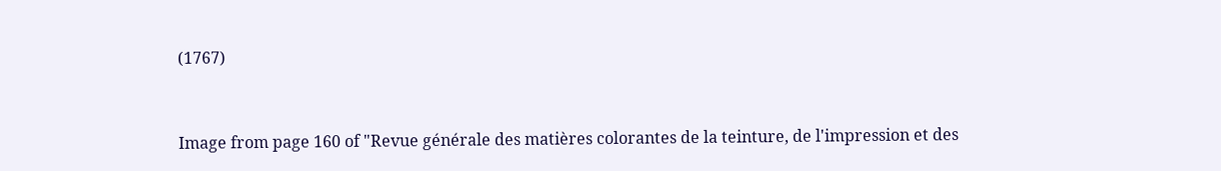(1767)


Image from page 160 of "Revue générale des matières colorantes de la teinture, de l'impression et des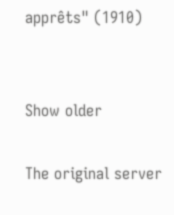apprêts" (1910)


Show older

The original server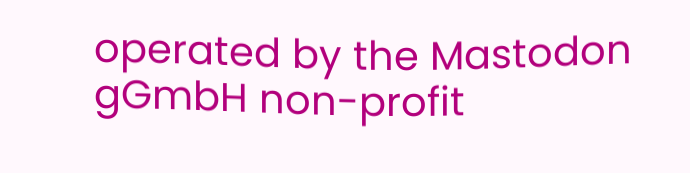operated by the Mastodon gGmbH non-profit